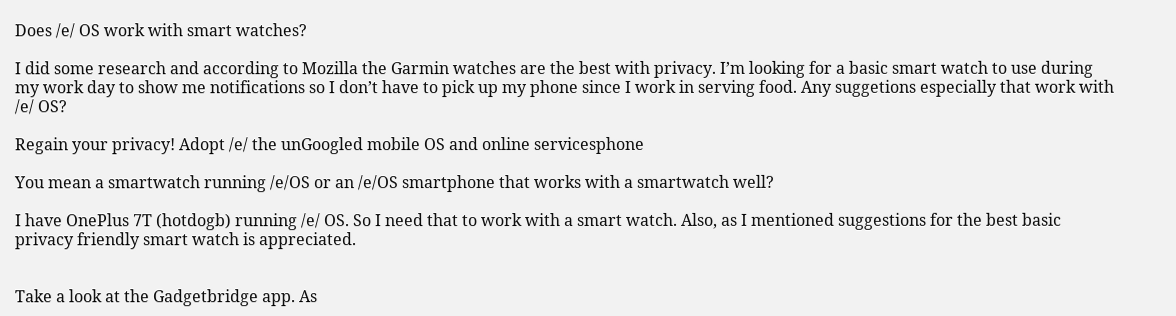Does /e/ OS work with smart watches?

I did some research and according to Mozilla the Garmin watches are the best with privacy. I’m looking for a basic smart watch to use during my work day to show me notifications so I don’t have to pick up my phone since I work in serving food. Any suggetions especially that work with /e/ OS?

Regain your privacy! Adopt /e/ the unGoogled mobile OS and online servicesphone

You mean a smartwatch running /e/OS or an /e/OS smartphone that works with a smartwatch well?

I have OnePlus 7T (hotdogb) running /e/ OS. So I need that to work with a smart watch. Also, as I mentioned suggestions for the best basic privacy friendly smart watch is appreciated.


Take a look at the Gadgetbridge app. As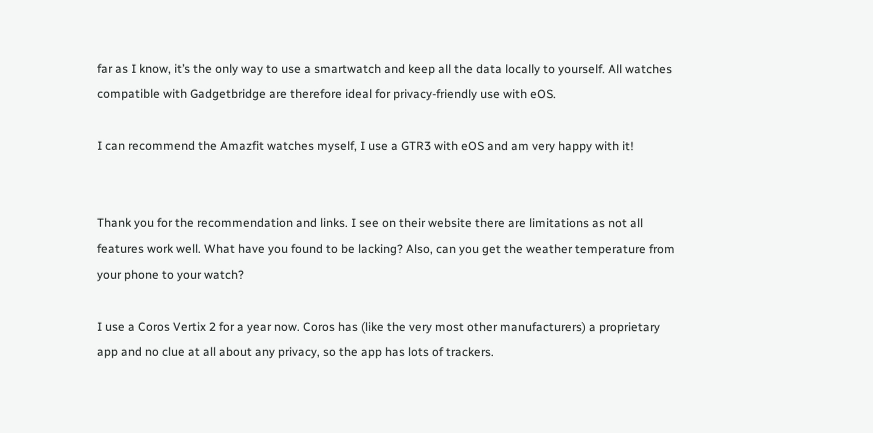far as I know, it’s the only way to use a smartwatch and keep all the data locally to yourself. All watches compatible with Gadgetbridge are therefore ideal for privacy-friendly use with eOS.

I can recommend the Amazfit watches myself, I use a GTR3 with eOS and am very happy with it!


Thank you for the recommendation and links. I see on their website there are limitations as not all features work well. What have you found to be lacking? Also, can you get the weather temperature from your phone to your watch?

I use a Coros Vertix 2 for a year now. Coros has (like the very most other manufacturers) a proprietary app and no clue at all about any privacy, so the app has lots of trackers.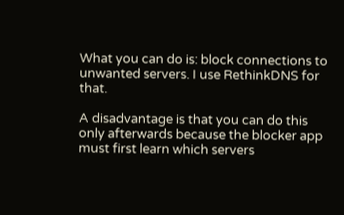What you can do is: block connections to unwanted servers. I use RethinkDNS for that.

A disadvantage is that you can do this only afterwards because the blocker app must first learn which servers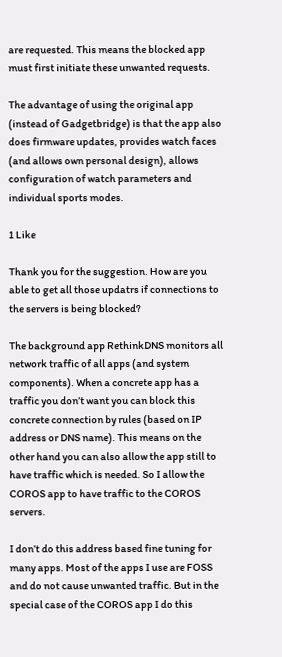are requested. This means the blocked app must first initiate these unwanted requests.

The advantage of using the original app (instead of Gadgetbridge) is that the app also does firmware updates, provides watch faces (and allows own personal design), allows configuration of watch parameters and individual sports modes.

1 Like

Thank you for the suggestion. How are you able to get all those updatrs if connections to the servers is being blocked?

The background app RethinkDNS monitors all network traffic of all apps (and system components). When a concrete app has a traffic you don’t want you can block this concrete connection by rules (based on IP address or DNS name). This means on the other hand you can also allow the app still to have traffic which is needed. So I allow the COROS app to have traffic to the COROS servers.

I don’t do this address based fine tuning for many apps. Most of the apps I use are FOSS and do not cause unwanted traffic. But in the special case of the COROS app I do this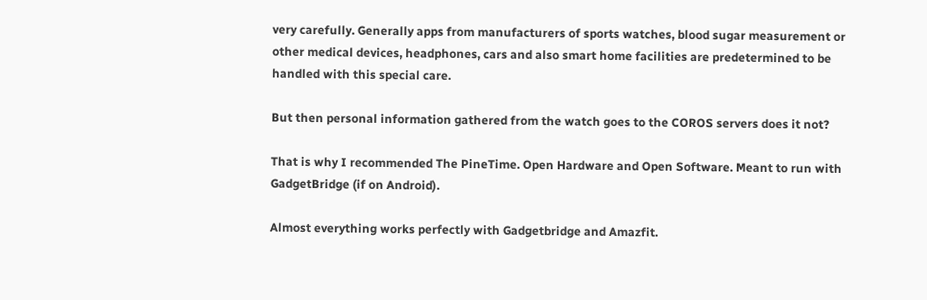very carefully. Generally apps from manufacturers of sports watches, blood sugar measurement or other medical devices, headphones, cars and also smart home facilities are predetermined to be handled with this special care.

But then personal information gathered from the watch goes to the COROS servers does it not?

That is why I recommended The PineTime. Open Hardware and Open Software. Meant to run with GadgetBridge (if on Android).

Almost everything works perfectly with Gadgetbridge and Amazfit.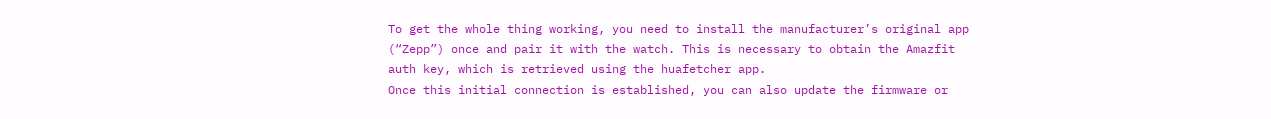To get the whole thing working, you need to install the manufacturer’s original app (“Zepp”) once and pair it with the watch. This is necessary to obtain the Amazfit auth key, which is retrieved using the huafetcher app.
Once this initial connection is established, you can also update the firmware or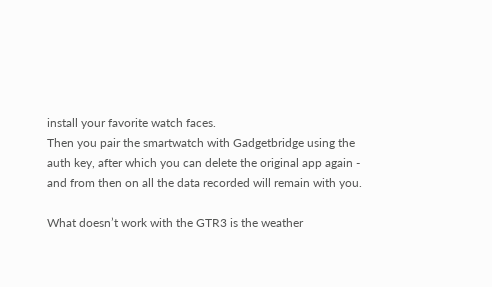install your favorite watch faces.
Then you pair the smartwatch with Gadgetbridge using the auth key, after which you can delete the original app again - and from then on all the data recorded will remain with you.

What doesn’t work with the GTR3 is the weather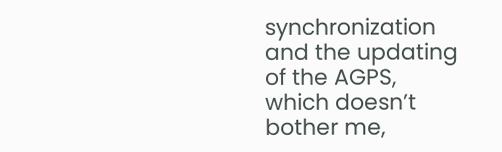synchronization and the updating of the AGPS, which doesn’t bother me,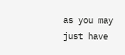as you may just have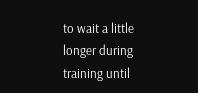to wait a little longer during training until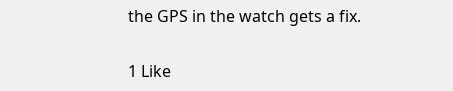the GPS in the watch gets a fix.

1 Like